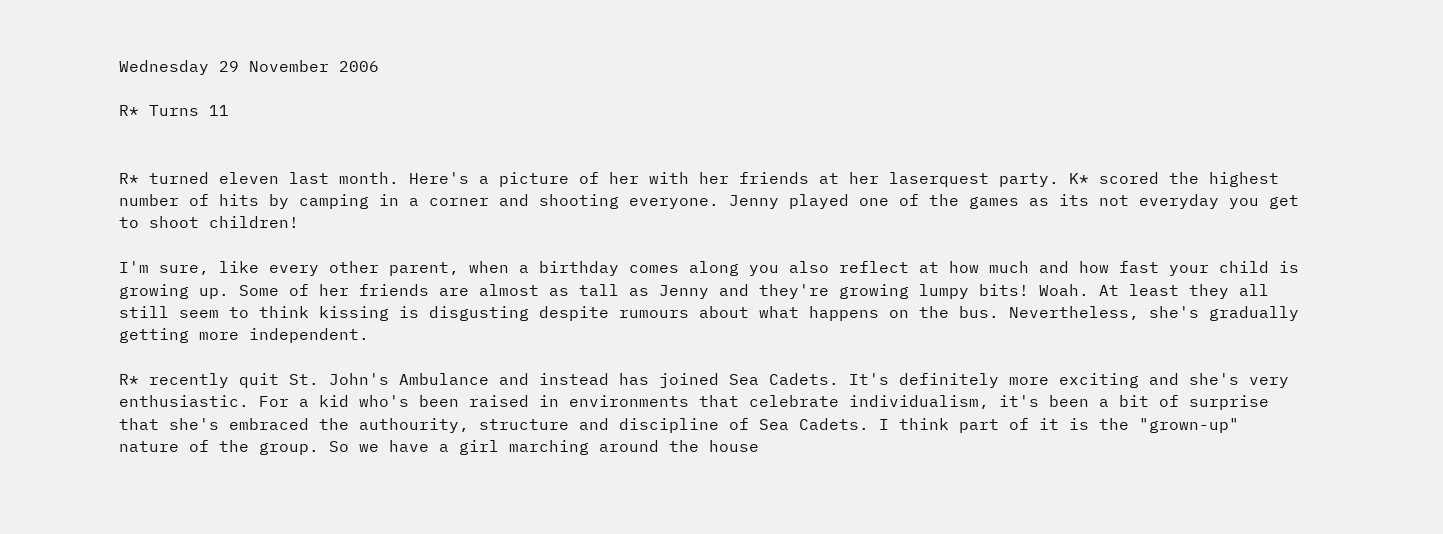Wednesday 29 November 2006

R* Turns 11


R* turned eleven last month. Here's a picture of her with her friends at her laserquest party. K* scored the highest number of hits by camping in a corner and shooting everyone. Jenny played one of the games as its not everyday you get to shoot children!

I'm sure, like every other parent, when a birthday comes along you also reflect at how much and how fast your child is growing up. Some of her friends are almost as tall as Jenny and they're growing lumpy bits! Woah. At least they all still seem to think kissing is disgusting despite rumours about what happens on the bus. Nevertheless, she's gradually getting more independent.

R* recently quit St. John's Ambulance and instead has joined Sea Cadets. It's definitely more exciting and she's very enthusiastic. For a kid who's been raised in environments that celebrate individualism, it's been a bit of surprise that she's embraced the authourity, structure and discipline of Sea Cadets. I think part of it is the "grown-up" nature of the group. So we have a girl marching around the house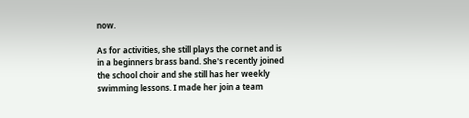now.

As for activities, she still plays the cornet and is in a beginners brass band. She's recently joined the school choir and she still has her weekly swimming lessons. I made her join a team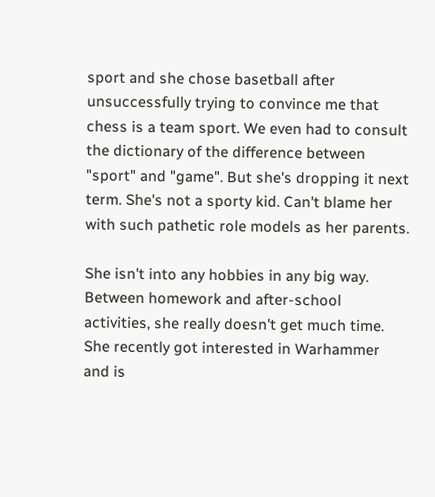sport and she chose basetball after unsuccessfully trying to convince me that chess is a team sport. We even had to consult the dictionary of the difference between "sport" and "game". But she's dropping it next term. She's not a sporty kid. Can't blame her with such pathetic role models as her parents.

She isn't into any hobbies in any big way. Between homework and after-school activities, she really doesn't get much time. She recently got interested in Warhammer and is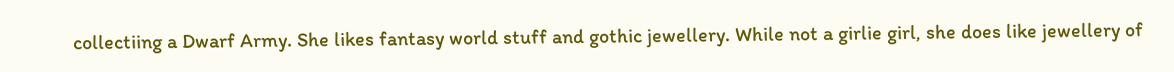collectiing a Dwarf Army. She likes fantasy world stuff and gothic jewellery. While not a girlie girl, she does like jewellery of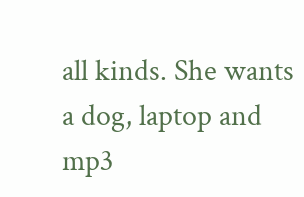all kinds. She wants a dog, laptop and mp3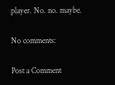player. No. no. maybe.

No comments:

Post a Comment